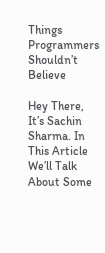Things Programmers Shouldn’t Believe

Hey There, It’s Sachin Sharma. In This Article We’ll Talk About Some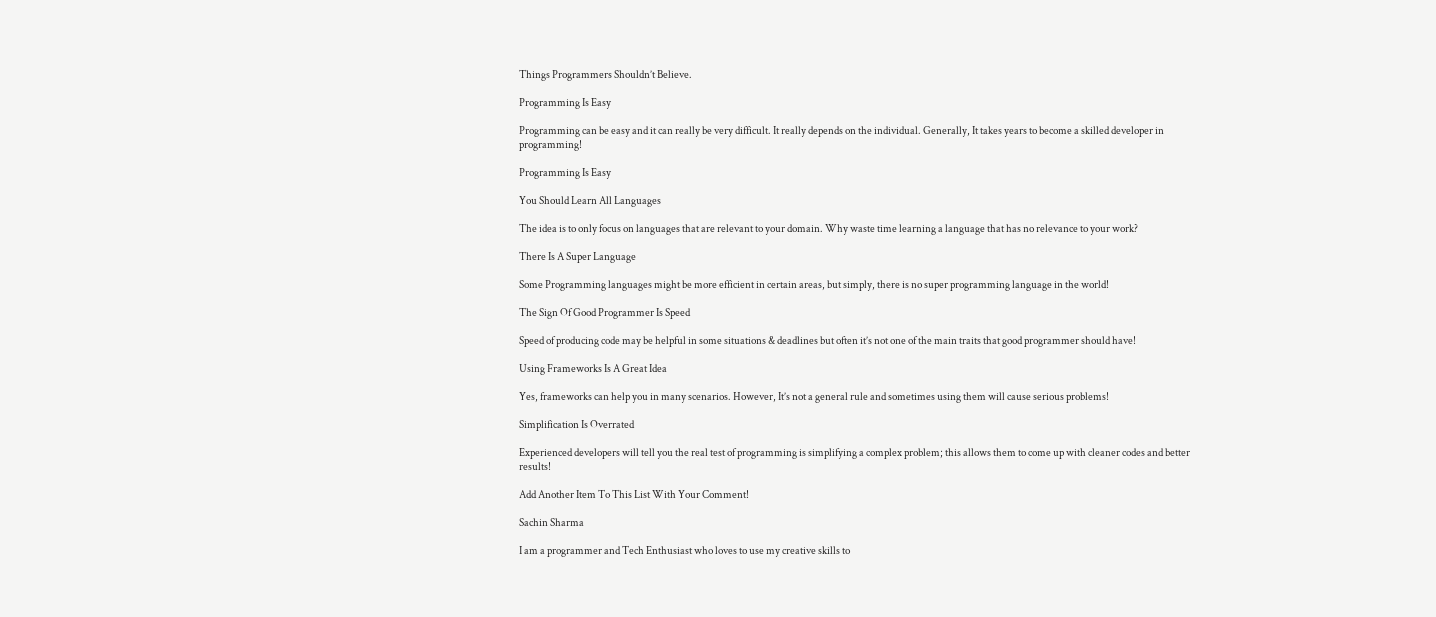Things Programmers Shouldn’t Believe.

Programming Is Easy

Programming can be easy and it can really be very difficult. It really depends on the individual. Generally, It takes years to become a skilled developer in programming!

Programming Is Easy

You Should Learn All Languages

The idea is to only focus on languages that are relevant to your domain. Why waste time learning a language that has no relevance to your work?

There Is A Super Language

Some Programming languages might be more efficient in certain areas, but simply, there is no super programming language in the world!

The Sign Of Good Programmer Is Speed

Speed of producing code may be helpful in some situations & deadlines but often it’s not one of the main traits that good programmer should have!

Using Frameworks Is A Great Idea

Yes, frameworks can help you in many scenarios. However, It’s not a general rule and sometimes using them will cause serious problems!

Simplification Is Overrated

Experienced developers will tell you the real test of programming is simplifying a complex problem; this allows them to come up with cleaner codes and better results!

Add Another Item To This List With Your Comment!

Sachin Sharma

I am a programmer and Tech Enthusiast who loves to use my creative skills to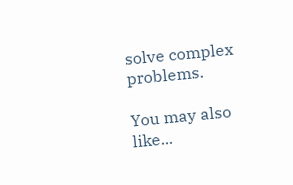solve complex problems.

You may also like...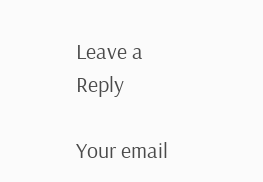Leave a Reply

Your email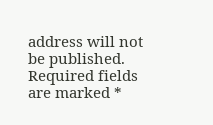address will not be published. Required fields are marked *